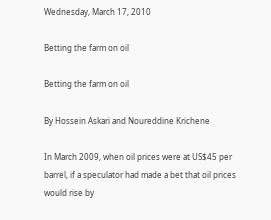Wednesday, March 17, 2010

Betting the farm on oil

Betting the farm on oil

By Hossein Askari and Noureddine Krichene

In March 2009, when oil prices were at US$45 per barrel, if a speculator had made a bet that oil prices would rise by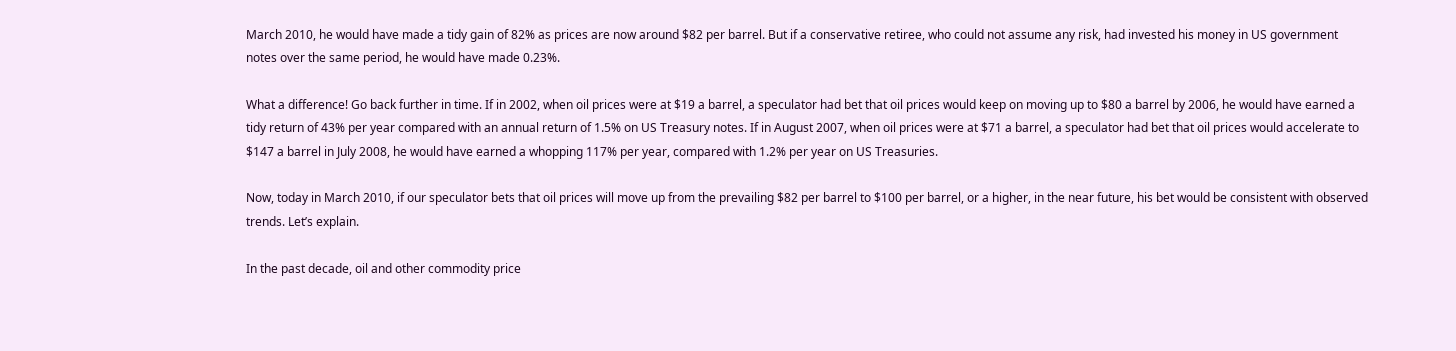March 2010, he would have made a tidy gain of 82% as prices are now around $82 per barrel. But if a conservative retiree, who could not assume any risk, had invested his money in US government notes over the same period, he would have made 0.23%.

What a difference! Go back further in time. If in 2002, when oil prices were at $19 a barrel, a speculator had bet that oil prices would keep on moving up to $80 a barrel by 2006, he would have earned a tidy return of 43% per year compared with an annual return of 1.5% on US Treasury notes. If in August 2007, when oil prices were at $71 a barrel, a speculator had bet that oil prices would accelerate to $147 a barrel in July 2008, he would have earned a whopping 117% per year, compared with 1.2% per year on US Treasuries.

Now, today in March 2010, if our speculator bets that oil prices will move up from the prevailing $82 per barrel to $100 per barrel, or a higher, in the near future, his bet would be consistent with observed trends. Let’s explain.

In the past decade, oil and other commodity price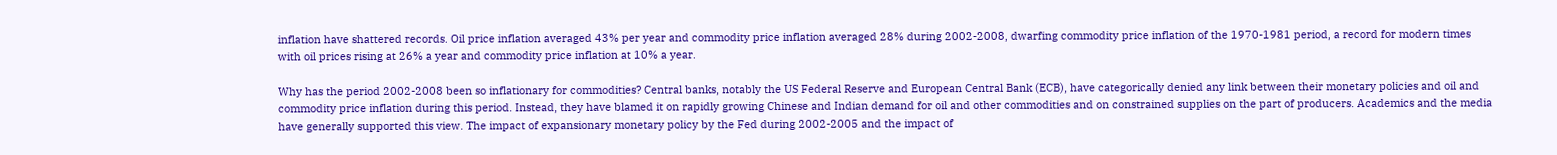inflation have shattered records. Oil price inflation averaged 43% per year and commodity price inflation averaged 28% during 2002-2008, dwarfing commodity price inflation of the 1970-1981 period, a record for modern times with oil prices rising at 26% a year and commodity price inflation at 10% a year.

Why has the period 2002-2008 been so inflationary for commodities? Central banks, notably the US Federal Reserve and European Central Bank (ECB), have categorically denied any link between their monetary policies and oil and commodity price inflation during this period. Instead, they have blamed it on rapidly growing Chinese and Indian demand for oil and other commodities and on constrained supplies on the part of producers. Academics and the media have generally supported this view. The impact of expansionary monetary policy by the Fed during 2002-2005 and the impact of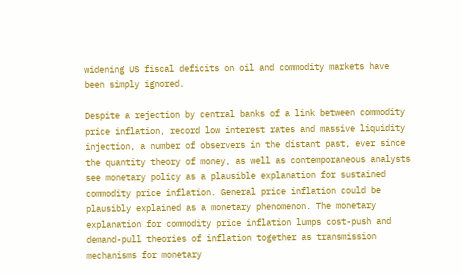widening US fiscal deficits on oil and commodity markets have been simply ignored.

Despite a rejection by central banks of a link between commodity price inflation, record low interest rates and massive liquidity injection, a number of observers in the distant past, ever since the quantity theory of money, as well as contemporaneous analysts see monetary policy as a plausible explanation for sustained commodity price inflation. General price inflation could be plausibly explained as a monetary phenomenon. The monetary explanation for commodity price inflation lumps cost-push and demand-pull theories of inflation together as transmission mechanisms for monetary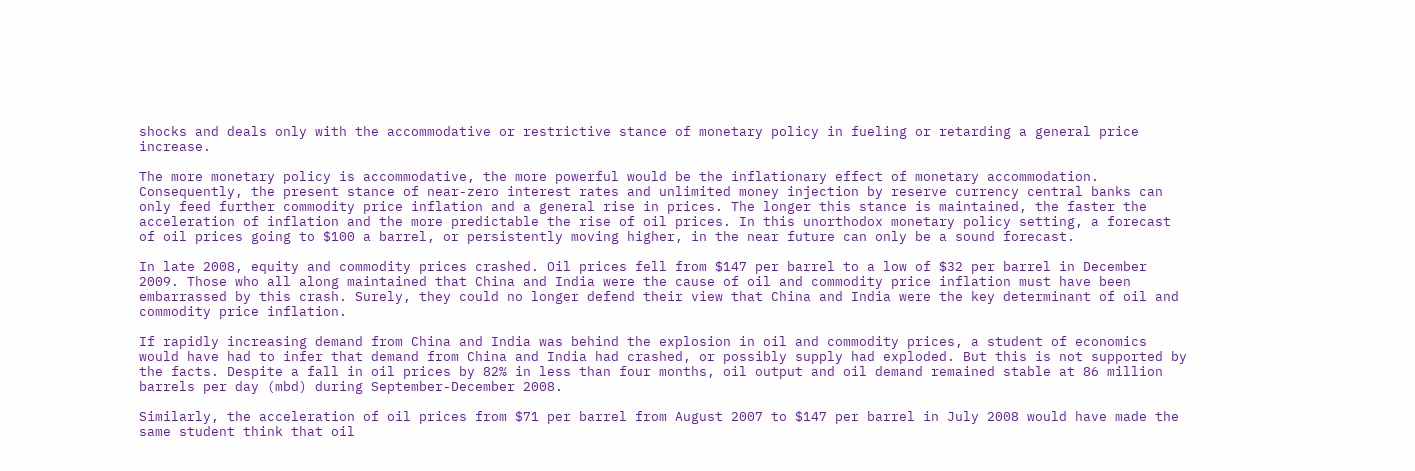shocks and deals only with the accommodative or restrictive stance of monetary policy in fueling or retarding a general price increase.

The more monetary policy is accommodative, the more powerful would be the inflationary effect of monetary accommodation. Consequently, the present stance of near-zero interest rates and unlimited money injection by reserve currency central banks can only feed further commodity price inflation and a general rise in prices. The longer this stance is maintained, the faster the acceleration of inflation and the more predictable the rise of oil prices. In this unorthodox monetary policy setting, a forecast of oil prices going to $100 a barrel, or persistently moving higher, in the near future can only be a sound forecast.

In late 2008, equity and commodity prices crashed. Oil prices fell from $147 per barrel to a low of $32 per barrel in December 2009. Those who all along maintained that China and India were the cause of oil and commodity price inflation must have been embarrassed by this crash. Surely, they could no longer defend their view that China and India were the key determinant of oil and commodity price inflation.

If rapidly increasing demand from China and India was behind the explosion in oil and commodity prices, a student of economics would have had to infer that demand from China and India had crashed, or possibly supply had exploded. But this is not supported by the facts. Despite a fall in oil prices by 82% in less than four months, oil output and oil demand remained stable at 86 million barrels per day (mbd) during September-December 2008.

Similarly, the acceleration of oil prices from $71 per barrel from August 2007 to $147 per barrel in July 2008 would have made the same student think that oil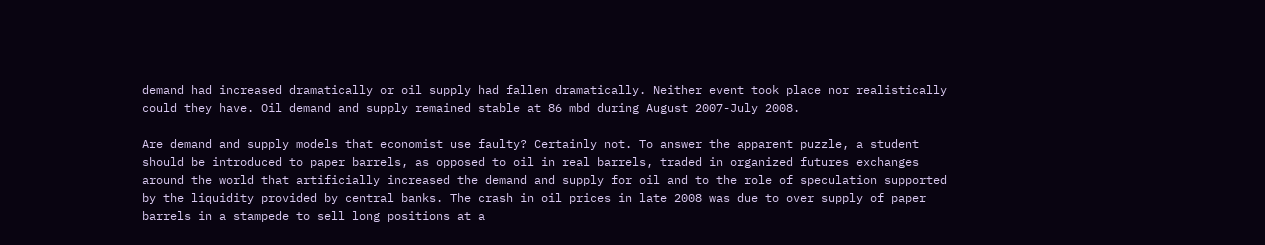demand had increased dramatically or oil supply had fallen dramatically. Neither event took place nor realistically could they have. Oil demand and supply remained stable at 86 mbd during August 2007-July 2008.

Are demand and supply models that economist use faulty? Certainly not. To answer the apparent puzzle, a student should be introduced to paper barrels, as opposed to oil in real barrels, traded in organized futures exchanges around the world that artificially increased the demand and supply for oil and to the role of speculation supported by the liquidity provided by central banks. The crash in oil prices in late 2008 was due to over supply of paper barrels in a stampede to sell long positions at a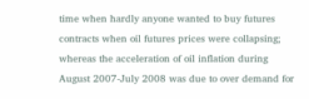time when hardly anyone wanted to buy futures contracts when oil futures prices were collapsing; whereas the acceleration of oil inflation during August 2007-July 2008 was due to over demand for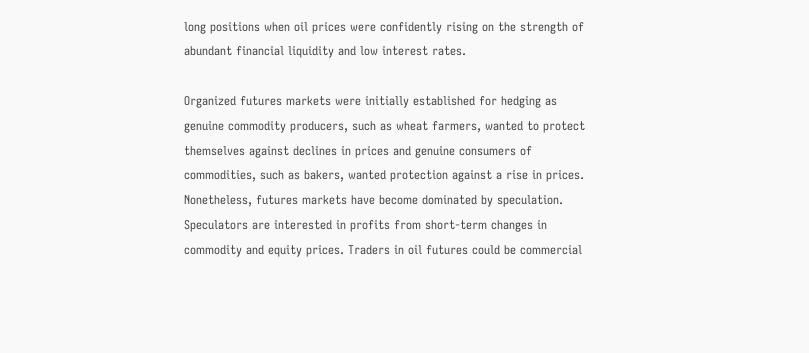long positions when oil prices were confidently rising on the strength of abundant financial liquidity and low interest rates.

Organized futures markets were initially established for hedging as genuine commodity producers, such as wheat farmers, wanted to protect themselves against declines in prices and genuine consumers of commodities, such as bakers, wanted protection against a rise in prices. Nonetheless, futures markets have become dominated by speculation. Speculators are interested in profits from short-term changes in commodity and equity prices. Traders in oil futures could be commercial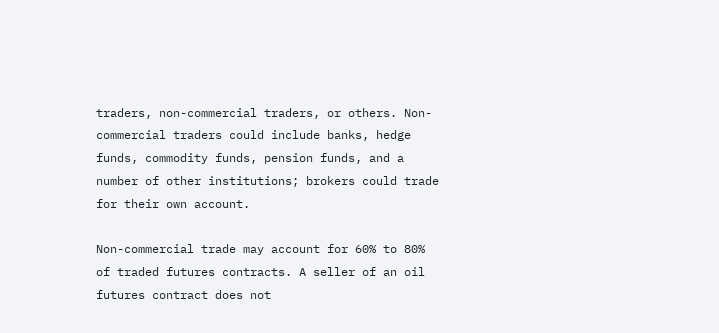traders, non-commercial traders, or others. Non-commercial traders could include banks, hedge funds, commodity funds, pension funds, and a number of other institutions; brokers could trade for their own account.

Non-commercial trade may account for 60% to 80% of traded futures contracts. A seller of an oil futures contract does not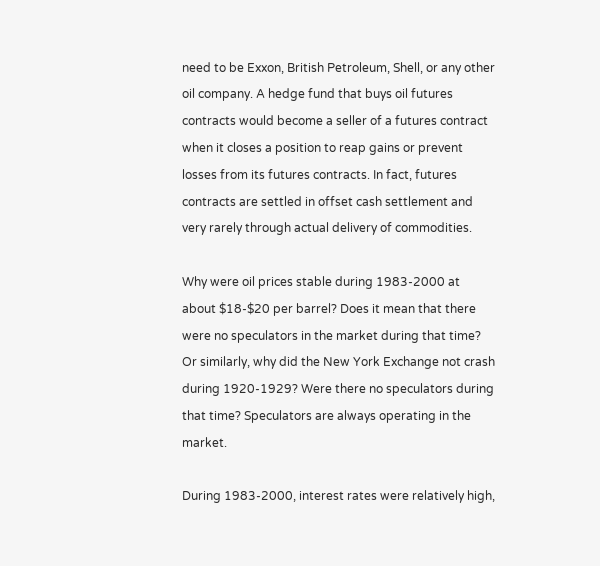need to be Exxon, British Petroleum, Shell, or any other oil company. A hedge fund that buys oil futures contracts would become a seller of a futures contract when it closes a position to reap gains or prevent losses from its futures contracts. In fact, futures contracts are settled in offset cash settlement and very rarely through actual delivery of commodities.

Why were oil prices stable during 1983-2000 at about $18-$20 per barrel? Does it mean that there were no speculators in the market during that time? Or similarly, why did the New York Exchange not crash during 1920-1929? Were there no speculators during that time? Speculators are always operating in the market.

During 1983-2000, interest rates were relatively high,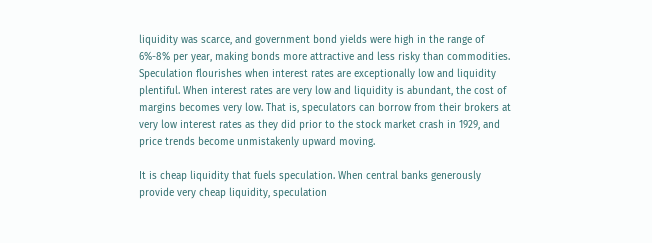liquidity was scarce, and government bond yields were high in the range of 6%-8% per year, making bonds more attractive and less risky than commodities. Speculation flourishes when interest rates are exceptionally low and liquidity plentiful. When interest rates are very low and liquidity is abundant, the cost of margins becomes very low. That is, speculators can borrow from their brokers at very low interest rates as they did prior to the stock market crash in 1929, and price trends become unmistakenly upward moving.

It is cheap liquidity that fuels speculation. When central banks generously provide very cheap liquidity, speculation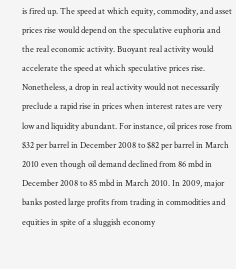is fired up. The speed at which equity, commodity, and asset prices rise would depend on the speculative euphoria and the real economic activity. Buoyant real activity would accelerate the speed at which speculative prices rise. Nonetheless, a drop in real activity would not necessarily preclude a rapid rise in prices when interest rates are very low and liquidity abundant. For instance, oil prices rose from $32 per barrel in December 2008 to $82 per barrel in March 2010 even though oil demand declined from 86 mbd in December 2008 to 85 mbd in March 2010. In 2009, major banks posted large profits from trading in commodities and equities in spite of a sluggish economy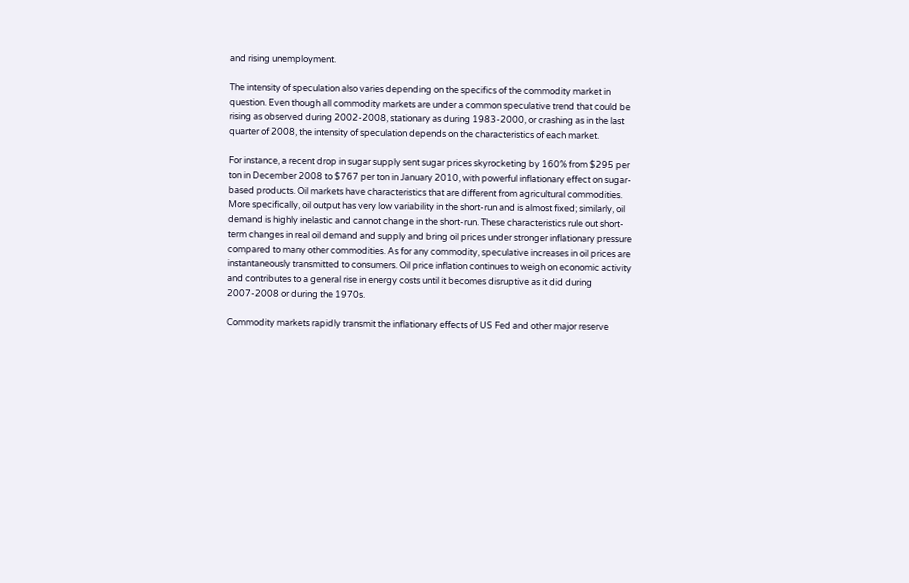and rising unemployment.

The intensity of speculation also varies depending on the specifics of the commodity market in question. Even though all commodity markets are under a common speculative trend that could be rising as observed during 2002-2008, stationary as during 1983-2000, or crashing as in the last quarter of 2008, the intensity of speculation depends on the characteristics of each market.

For instance, a recent drop in sugar supply sent sugar prices skyrocketing by 160% from $295 per ton in December 2008 to $767 per ton in January 2010, with powerful inflationary effect on sugar-based products. Oil markets have characteristics that are different from agricultural commodities. More specifically, oil output has very low variability in the short-run and is almost fixed; similarly, oil demand is highly inelastic and cannot change in the short-run. These characteristics rule out short-term changes in real oil demand and supply and bring oil prices under stronger inflationary pressure compared to many other commodities. As for any commodity, speculative increases in oil prices are instantaneously transmitted to consumers. Oil price inflation continues to weigh on economic activity and contributes to a general rise in energy costs until it becomes disruptive as it did during 2007-2008 or during the 1970s.

Commodity markets rapidly transmit the inflationary effects of US Fed and other major reserve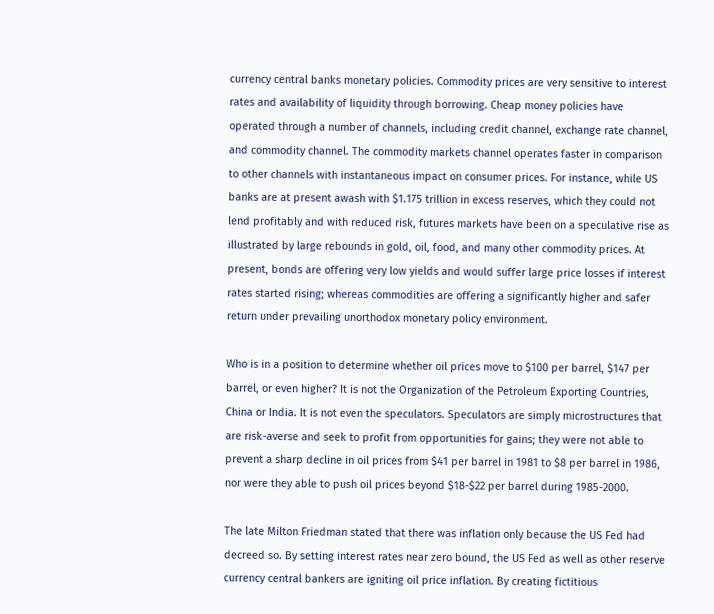currency central banks monetary policies. Commodity prices are very sensitive to interest rates and availability of liquidity through borrowing. Cheap money policies have operated through a number of channels, including credit channel, exchange rate channel, and commodity channel. The commodity markets channel operates faster in comparison to other channels with instantaneous impact on consumer prices. For instance, while US banks are at present awash with $1.175 trillion in excess reserves, which they could not lend profitably and with reduced risk, futures markets have been on a speculative rise as illustrated by large rebounds in gold, oil, food, and many other commodity prices. At present, bonds are offering very low yields and would suffer large price losses if interest rates started rising; whereas commodities are offering a significantly higher and safer return under prevailing unorthodox monetary policy environment.

Who is in a position to determine whether oil prices move to $100 per barrel, $147 per barrel, or even higher? It is not the Organization of the Petroleum Exporting Countries, China or India. It is not even the speculators. Speculators are simply microstructures that are risk-averse and seek to profit from opportunities for gains; they were not able to prevent a sharp decline in oil prices from $41 per barrel in 1981 to $8 per barrel in 1986, nor were they able to push oil prices beyond $18-$22 per barrel during 1985-2000.

The late Milton Friedman stated that there was inflation only because the US Fed had decreed so. By setting interest rates near zero bound, the US Fed as well as other reserve currency central bankers are igniting oil price inflation. By creating fictitious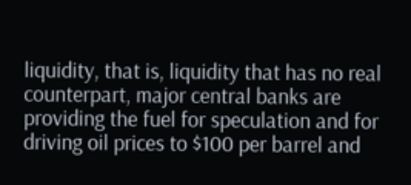liquidity, that is, liquidity that has no real counterpart, major central banks are providing the fuel for speculation and for driving oil prices to $100 per barrel and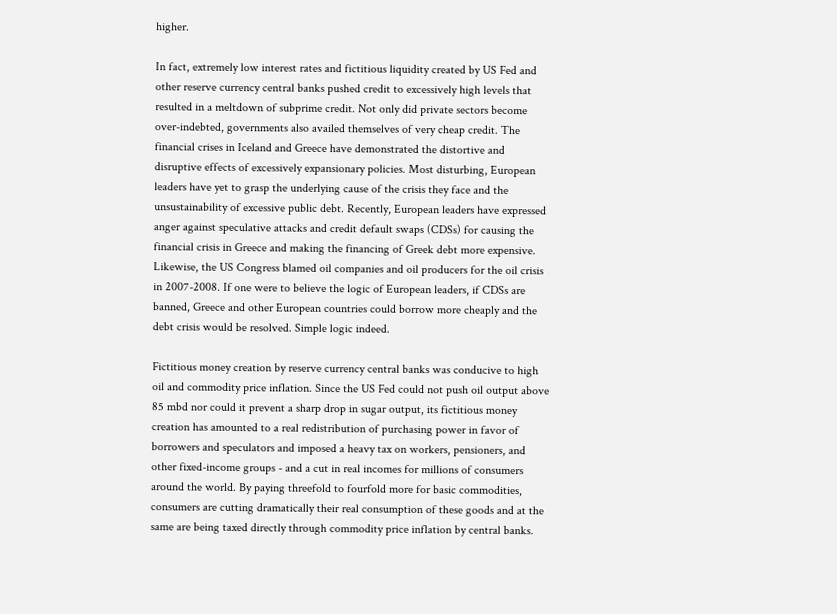higher.

In fact, extremely low interest rates and fictitious liquidity created by US Fed and other reserve currency central banks pushed credit to excessively high levels that resulted in a meltdown of subprime credit. Not only did private sectors become over-indebted, governments also availed themselves of very cheap credit. The financial crises in Iceland and Greece have demonstrated the distortive and disruptive effects of excessively expansionary policies. Most disturbing, European leaders have yet to grasp the underlying cause of the crisis they face and the unsustainability of excessive public debt. Recently, European leaders have expressed anger against speculative attacks and credit default swaps (CDSs) for causing the financial crisis in Greece and making the financing of Greek debt more expensive. Likewise, the US Congress blamed oil companies and oil producers for the oil crisis in 2007-2008. If one were to believe the logic of European leaders, if CDSs are banned, Greece and other European countries could borrow more cheaply and the debt crisis would be resolved. Simple logic indeed.

Fictitious money creation by reserve currency central banks was conducive to high oil and commodity price inflation. Since the US Fed could not push oil output above 85 mbd nor could it prevent a sharp drop in sugar output, its fictitious money creation has amounted to a real redistribution of purchasing power in favor of borrowers and speculators and imposed a heavy tax on workers, pensioners, and other fixed-income groups - and a cut in real incomes for millions of consumers around the world. By paying threefold to fourfold more for basic commodities, consumers are cutting dramatically their real consumption of these goods and at the same are being taxed directly through commodity price inflation by central banks.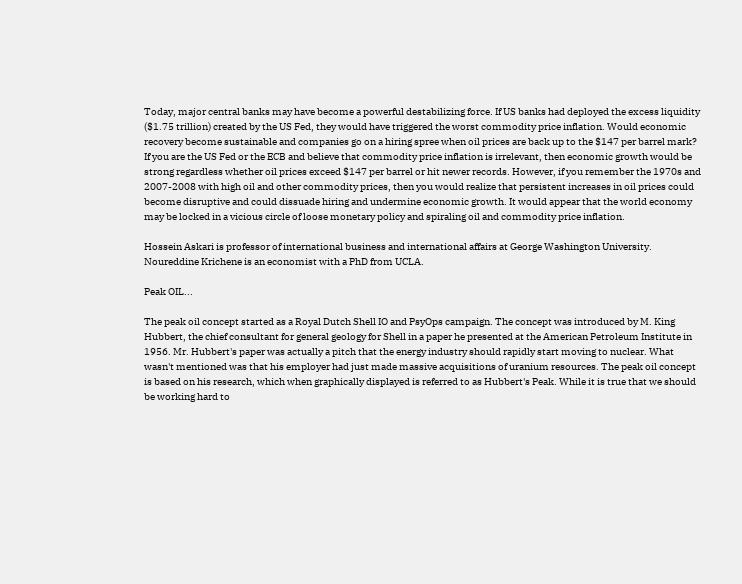Today, major central banks may have become a powerful destabilizing force. If US banks had deployed the excess liquidity ($1.75 trillion) created by the US Fed, they would have triggered the worst commodity price inflation. Would economic recovery become sustainable and companies go on a hiring spree when oil prices are back up to the $147 per barrel mark? If you are the US Fed or the ECB and believe that commodity price inflation is irrelevant, then economic growth would be strong regardless whether oil prices exceed $147 per barrel or hit newer records. However, if you remember the 1970s and 2007-2008 with high oil and other commodity prices, then you would realize that persistent increases in oil prices could become disruptive and could dissuade hiring and undermine economic growth. It would appear that the world economy may be locked in a vicious circle of loose monetary policy and spiraling oil and commodity price inflation.

Hossein Askari is professor of international business and international affairs at George Washington University. Noureddine Krichene is an economist with a PhD from UCLA.

Peak OIL...

The peak oil concept started as a Royal Dutch Shell IO and PsyOps campaign. The concept was introduced by M. King Hubbert, the chief consultant for general geology for Shell in a paper he presented at the American Petroleum Institute in 1956. Mr. Hubbert's paper was actually a pitch that the energy industry should rapidly start moving to nuclear. What wasn't mentioned was that his employer had just made massive acquisitions of uranium resources. The peak oil concept is based on his research, which when graphically displayed is referred to as Hubbert's Peak. While it is true that we should be working hard to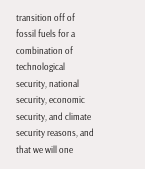transition off of fossil fuels for a combination of technological security, national security, economic security, and climate security reasons, and that we will one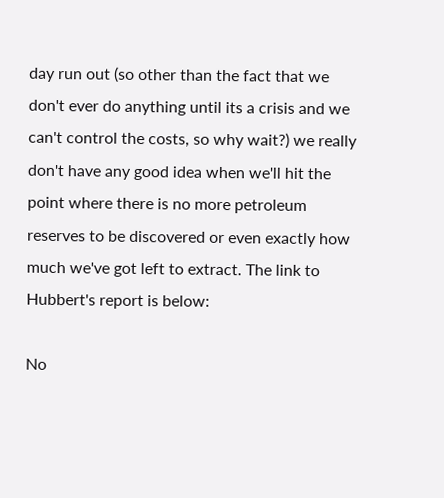day run out (so other than the fact that we don't ever do anything until its a crisis and we can't control the costs, so why wait?) we really don't have any good idea when we'll hit the point where there is no more petroleum reserves to be discovered or even exactly how much we've got left to extract. The link to Hubbert's report is below:

No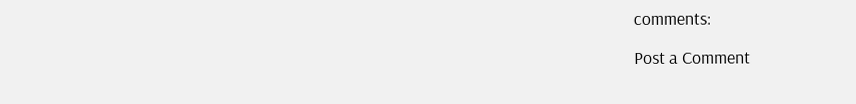comments:

Post a Comment